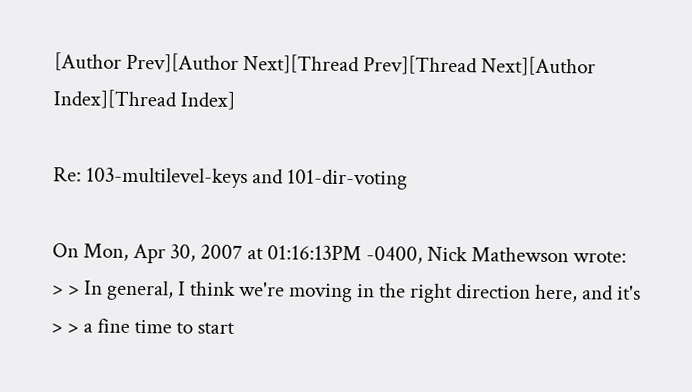[Author Prev][Author Next][Thread Prev][Thread Next][Author Index][Thread Index]

Re: 103-multilevel-keys and 101-dir-voting

On Mon, Apr 30, 2007 at 01:16:13PM -0400, Nick Mathewson wrote:
> > In general, I think we're moving in the right direction here, and it's
> > a fine time to start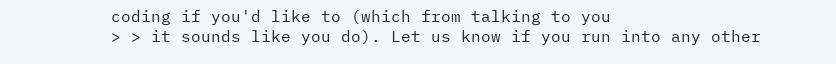coding if you'd like to (which from talking to you
> > it sounds like you do). Let us know if you run into any other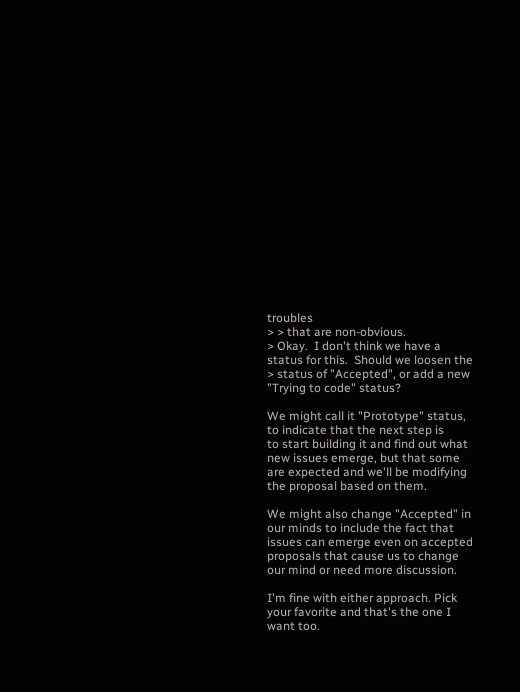troubles
> > that are non-obvious.
> Okay.  I don't think we have a status for this.  Should we loosen the
> status of "Accepted", or add a new "Trying to code" status?

We might call it "Prototype" status, to indicate that the next step is
to start building it and find out what new issues emerge, but that some
are expected and we'll be modifying the proposal based on them.

We might also change "Accepted" in our minds to include the fact that
issues can emerge even on accepted proposals that cause us to change
our mind or need more discussion.

I'm fine with either approach. Pick your favorite and that's the one I
want too.